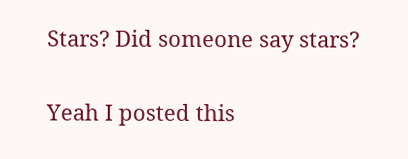Stars? Did someone say stars?

Yeah I posted this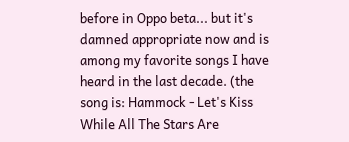before in Oppo beta... but it's damned appropriate now and is among my favorite songs I have heard in the last decade. (the song is: Hammock - Let's Kiss While All The Stars Are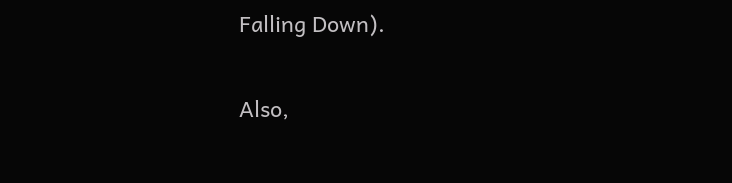Falling Down).

Also,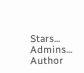Stars... Admins... Author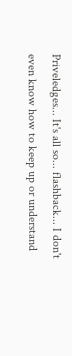Priveledges... It's all so... flashback... I don't even know how to keep up or understand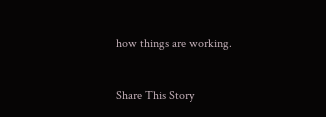how things are working.


Share This Story